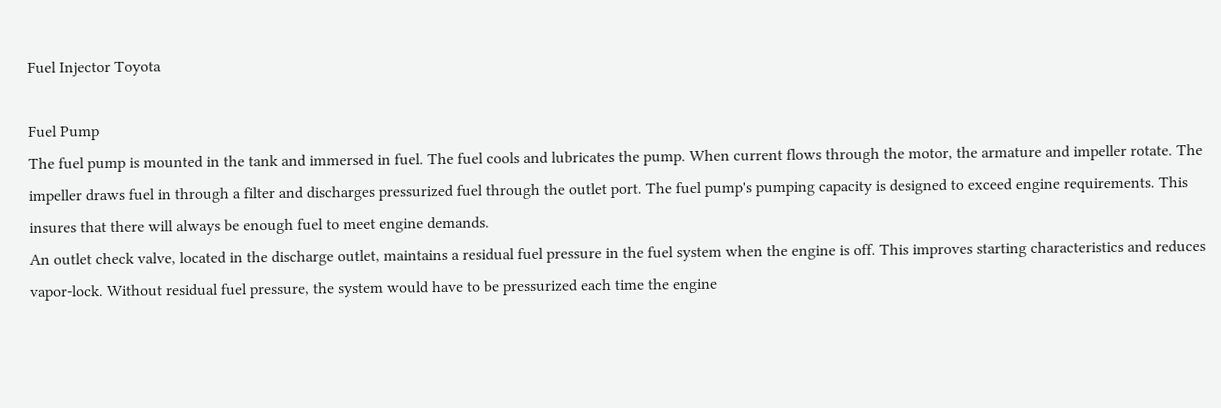Fuel Injector Toyota

Fuel Pump
The fuel pump is mounted in the tank and immersed in fuel. The fuel cools and lubricates the pump. When current flows through the motor, the armature and impeller rotate. The impeller draws fuel in through a filter and discharges pressurized fuel through the outlet port. The fuel pump's pumping capacity is designed to exceed engine requirements. This insures that there will always be enough fuel to meet engine demands.
An outlet check valve, located in the discharge outlet, maintains a residual fuel pressure in the fuel system when the engine is off. This improves starting characteristics and reduces vapor-lock. Without residual fuel pressure, the system would have to be pressurized each time the engine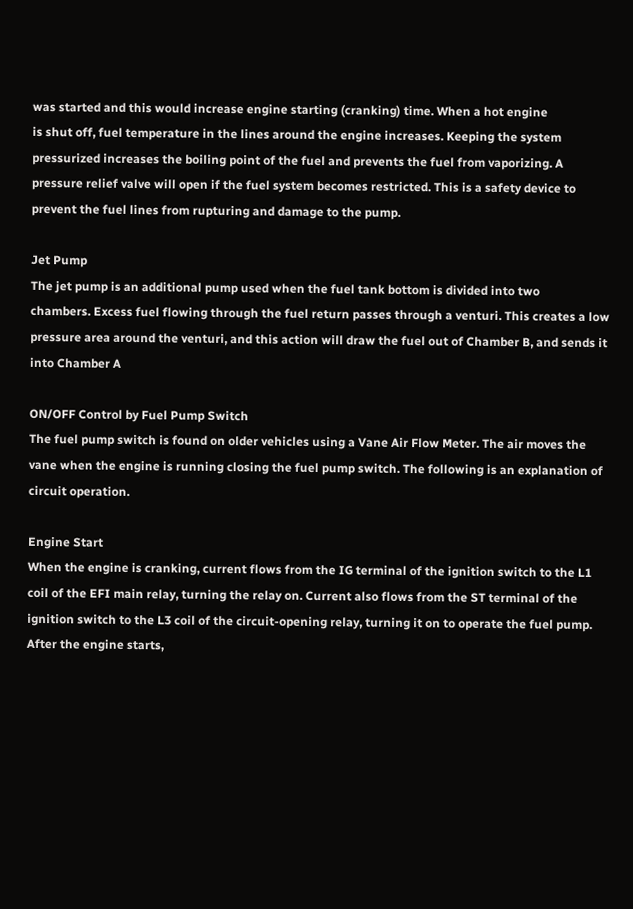was started and this would increase engine starting (cranking) time. When a hot engine
is shut off, fuel temperature in the lines around the engine increases. Keeping the system pressurized increases the boiling point of the fuel and prevents the fuel from vaporizing. A pressure relief valve will open if the fuel system becomes restricted. This is a safety device to prevent the fuel lines from rupturing and damage to the pump.

Jet Pump
The jet pump is an additional pump used when the fuel tank bottom is divided into two
chambers. Excess fuel flowing through the fuel return passes through a venturi. This creates a low pressure area around the venturi, and this action will draw the fuel out of Chamber B, and sends it into Chamber A

ON/OFF Control by Fuel Pump Switch
The fuel pump switch is found on older vehicles using a Vane Air Flow Meter. The air moves the vane when the engine is running closing the fuel pump switch. The following is an explanation of circuit operation.

Engine Start
When the engine is cranking, current flows from the IG terminal of the ignition switch to the L1 coil of the EFI main relay, turning the relay on. Current also flows from the ST terminal of the ignition switch to the L3 coil of the circuit-opening relay, turning it on to operate the fuel pump. After the engine starts,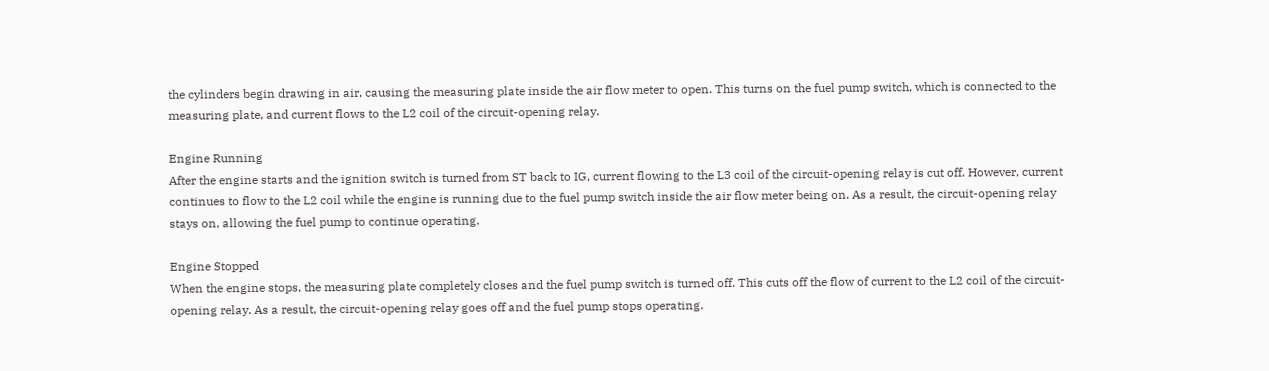the cylinders begin drawing in air, causing the measuring plate inside the air flow meter to open. This turns on the fuel pump switch, which is connected to the
measuring plate, and current flows to the L2 coil of the circuit-opening relay.

Engine Running
After the engine starts and the ignition switch is turned from ST back to IG, current flowing to the L3 coil of the circuit-opening relay is cut off. However, current continues to flow to the L2 coil while the engine is running due to the fuel pump switch inside the air flow meter being on. As a result, the circuit-opening relay stays on, allowing the fuel pump to continue operating.

Engine Stopped
When the engine stops, the measuring plate completely closes and the fuel pump switch is turned off. This cuts off the flow of current to the L2 coil of the circuit-opening relay. As a result, the circuit-opening relay goes off and the fuel pump stops operating.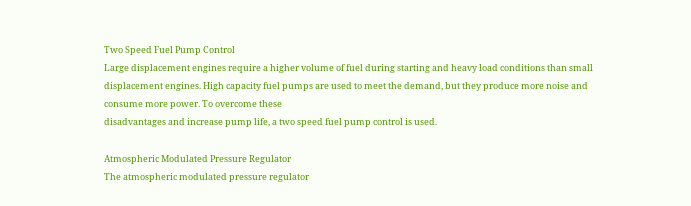Two Speed Fuel Pump Control
Large displacement engines require a higher volume of fuel during starting and heavy load conditions than small displacement engines. High capacity fuel pumps are used to meet the demand, but they produce more noise and consume more power. To overcome these
disadvantages and increase pump life, a two speed fuel pump control is used.

Atmospheric Modulated Pressure Regulator
The atmospheric modulated pressure regulator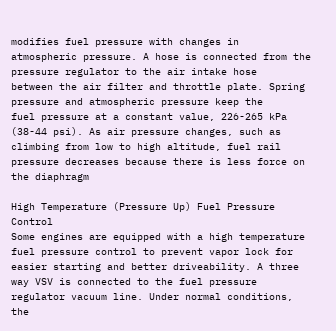modifies fuel pressure with changes in
atmospheric pressure. A hose is connected from the pressure regulator to the air intake hose
between the air filter and throttle plate. Spring pressure and atmospheric pressure keep the
fuel pressure at a constant value, 226-265 kPa (38-44 psi). As air pressure changes, such as
climbing from low to high altitude, fuel rail pressure decreases because there is less force on
the diaphragm

High Temperature (Pressure Up) Fuel Pressure Control
Some engines are equipped with a high temperature fuel pressure control to prevent vapor lock for easier starting and better driveability. A three way VSV is connected to the fuel pressure
regulator vacuum line. Under normal conditions, the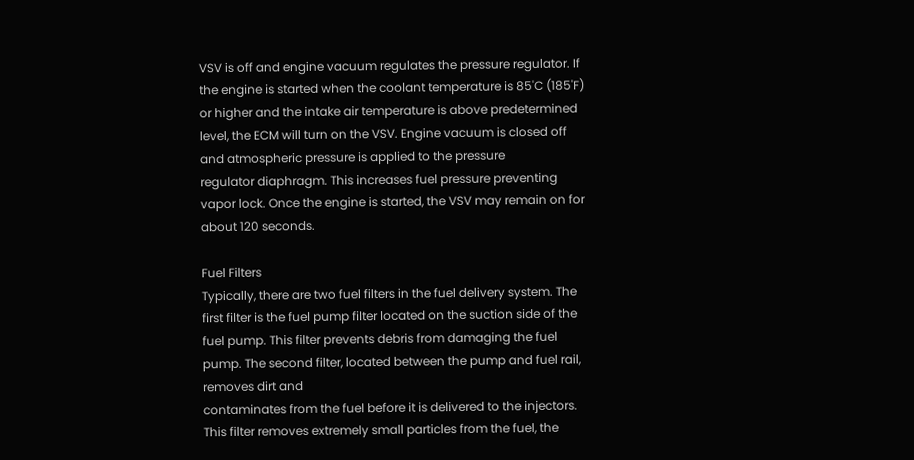VSV is off and engine vacuum regulates the pressure regulator. If the engine is started when the coolant temperature is 85'C (185'F) or higher and the intake air temperature is above predetermined level, the ECM will turn on the VSV. Engine vacuum is closed off and atmospheric pressure is applied to the pressure
regulator diaphragm. This increases fuel pressure preventing vapor lock. Once the engine is started, the VSV may remain on for about 120 seconds.

Fuel Filters
Typically, there are two fuel filters in the fuel delivery system. The first filter is the fuel pump filter located on the suction side of the fuel pump. This filter prevents debris from damaging the fuel pump. The second filter, located between the pump and fuel rail, removes dirt and
contaminates from the fuel before it is delivered to the injectors. This filter removes extremely small particles from the fuel, the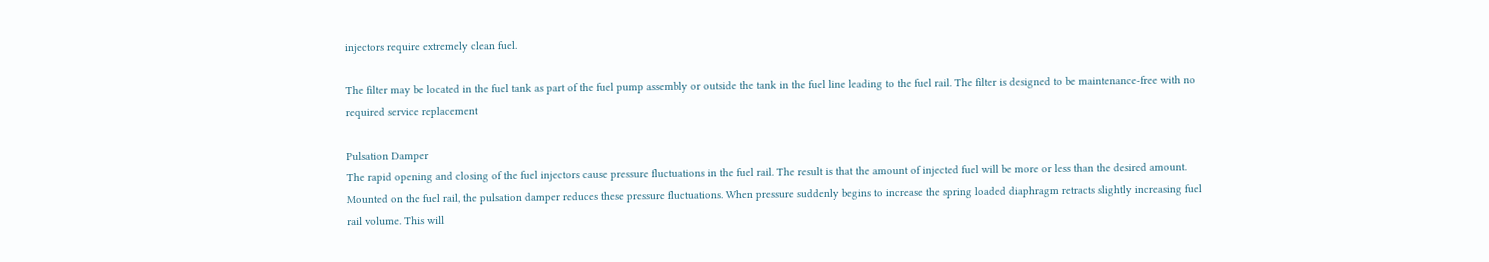injectors require extremely clean fuel.

The filter may be located in the fuel tank as part of the fuel pump assembly or outside the tank in the fuel line leading to the fuel rail. The filter is designed to be maintenance-free with no required service replacement

Pulsation Damper
The rapid opening and closing of the fuel injectors cause pressure fluctuations in the fuel rail. The result is that the amount of injected fuel will be more or less than the desired amount.
Mounted on the fuel rail, the pulsation damper reduces these pressure fluctuations. When pressure suddenly begins to increase the spring loaded diaphragm retracts slightly increasing fuel rail volume. This will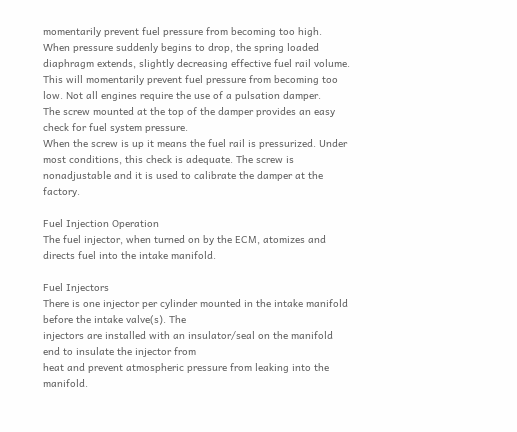momentarily prevent fuel pressure from becoming too high. When pressure suddenly begins to drop, the spring loaded diaphragm extends, slightly decreasing effective fuel rail volume. This will momentarily prevent fuel pressure from becoming too low. Not all engines require the use of a pulsation damper.
The screw mounted at the top of the damper provides an easy check for fuel system pressure.
When the screw is up it means the fuel rail is pressurized. Under most conditions, this check is adequate. The screw is nonadjustable and it is used to calibrate the damper at the factory.

Fuel Injection Operation
The fuel injector, when turned on by the ECM, atomizes and directs fuel into the intake manifold.

Fuel Injectors
There is one injector per cylinder mounted in the intake manifold before the intake valve(s). The
injectors are installed with an insulator/seal on the manifold end to insulate the injector from
heat and prevent atmospheric pressure from leaking into the manifold.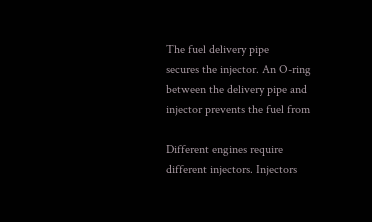The fuel delivery pipe
secures the injector. An O-ring between the delivery pipe and injector prevents the fuel from

Different engines require different injectors. Injectors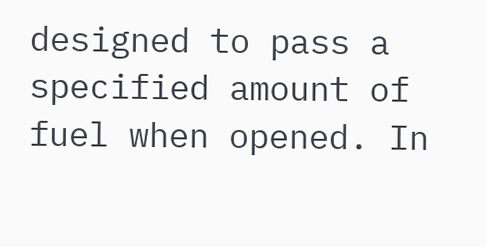designed to pass a specified amount of fuel when opened. In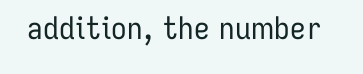addition, the number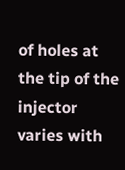of holes at the tip of the injector varies with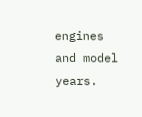engines and model years.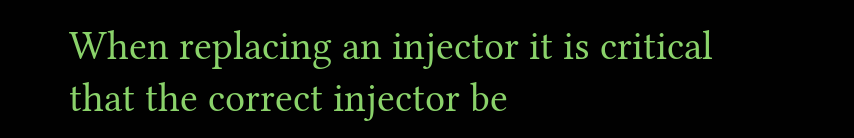When replacing an injector it is critical that the correct injector be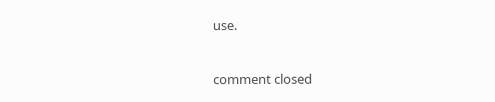use.


comment closed